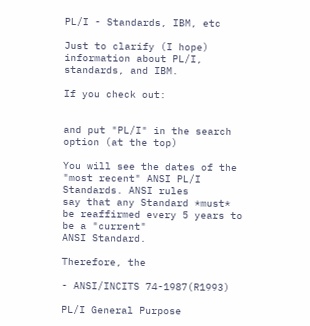PL/I - Standards, IBM, etc

Just to clarify (I hope) information about PL/I, standards, and IBM.

If you check out:


and put "PL/I" in the search option (at the top)

You will see the dates of the "most recent" ANSI PL/I Standards. ANSI rules
say that any Standard *must* be reaffirmed every 5 years to be a "current"
ANSI Standard.

Therefore, the

- ANSI/INCITS 74-1987(R1993)

PL/I General Purpose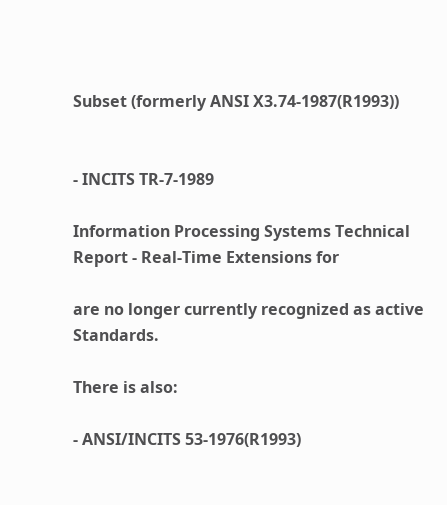Subset (formerly ANSI X3.74-1987(R1993))


- INCITS TR-7-1989

Information Processing Systems Technical Report - Real-Time Extensions for

are no longer currently recognized as active Standards.

There is also:

- ANSI/INCITS 53-1976(R1993)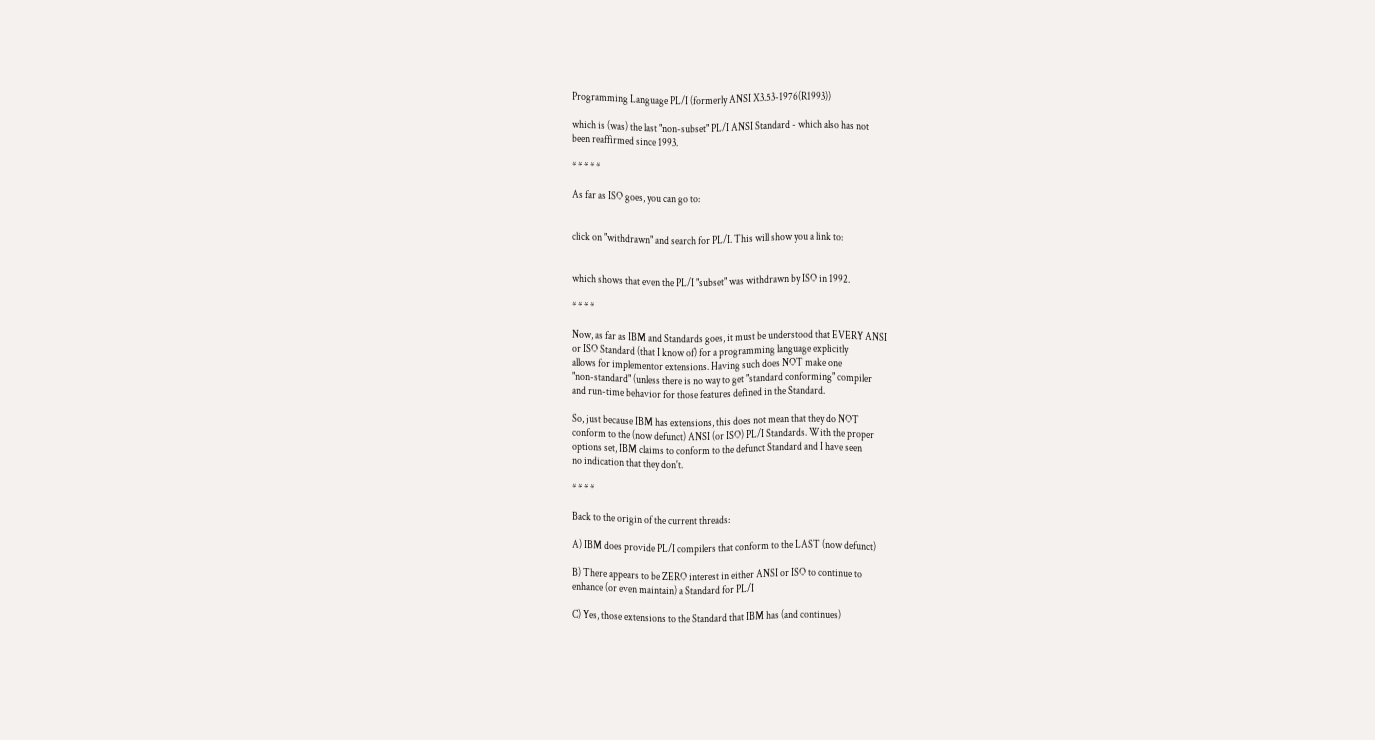Programming Language PL/I (formerly ANSI X3.53-1976(R1993))

which is (was) the last "non-subset" PL/I ANSI Standard - which also has not
been reaffirmed since 1993.

* * * * *

As far as ISO goes, you can go to:


click on "withdrawn" and search for PL/I. This will show you a link to:


which shows that even the PL/I "subset" was withdrawn by ISO in 1992.

* * * *

Now, as far as IBM and Standards goes, it must be understood that EVERY ANSI
or ISO Standard (that I know of) for a programming language explicitly
allows for implementor extensions. Having such does NOT make one
"non-standard" (unless there is no way to get "standard conforming" compiler
and run-time behavior for those features defined in the Standard.

So, just because IBM has extensions, this does not mean that they do NOT
conform to the (now defunct) ANSI (or ISO) PL/I Standards. With the proper
options set, IBM claims to conform to the defunct Standard and I have seen
no indication that they don't.

* * * *

Back to the origin of the current threads:

A) IBM does provide PL/I compilers that conform to the LAST (now defunct)

B) There appears to be ZERO interest in either ANSI or ISO to continue to
enhance (or even maintain) a Standard for PL/I

C) Yes, those extensions to the Standard that IBM has (and continues)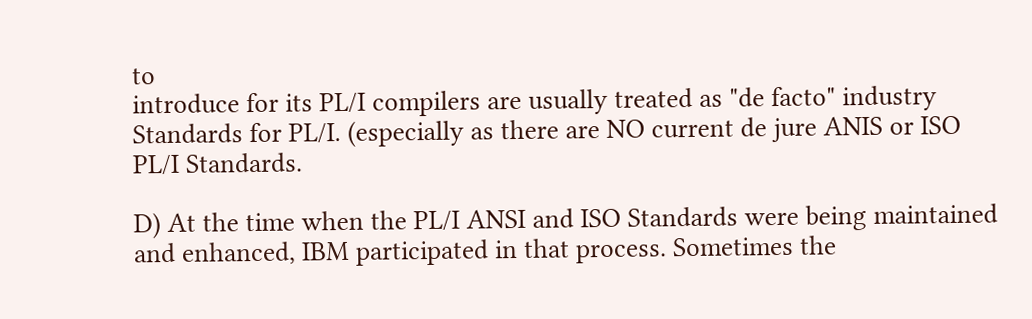to
introduce for its PL/I compilers are usually treated as "de facto" industry
Standards for PL/I. (especially as there are NO current de jure ANIS or ISO
PL/I Standards.

D) At the time when the PL/I ANSI and ISO Standards were being maintained
and enhanced, IBM participated in that process. Sometimes the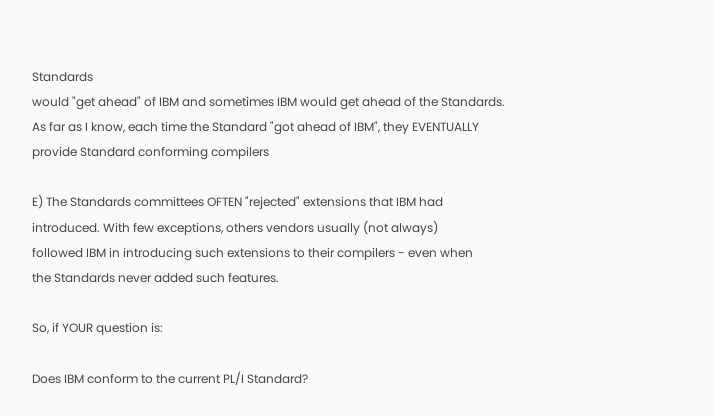Standards
would "get ahead" of IBM and sometimes IBM would get ahead of the Standards.
As far as I know, each time the Standard "got ahead of IBM", they EVENTUALLY
provide Standard conforming compilers

E) The Standards committees OFTEN "rejected" extensions that IBM had
introduced. With few exceptions, others vendors usually (not always)
followed IBM in introducing such extensions to their compilers - even when
the Standards never added such features.

So, if YOUR question is:

Does IBM conform to the current PL/I Standard?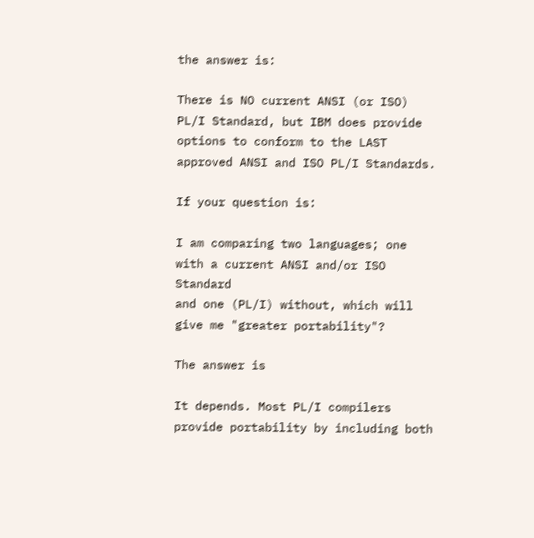the answer is:

There is NO current ANSI (or ISO) PL/I Standard, but IBM does provide
options to conform to the LAST approved ANSI and ISO PL/I Standards.

If your question is:

I am comparing two languages; one with a current ANSI and/or ISO Standard
and one (PL/I) without, which will give me "greater portability"?

The answer is

It depends. Most PL/I compilers provide portability by including both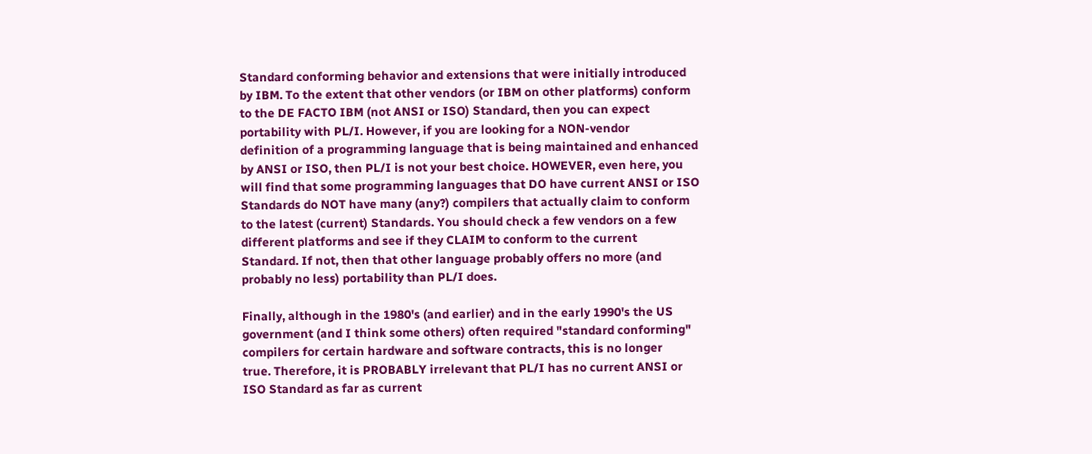Standard conforming behavior and extensions that were initially introduced
by IBM. To the extent that other vendors (or IBM on other platforms) conform
to the DE FACTO IBM (not ANSI or ISO) Standard, then you can expect
portability with PL/I. However, if you are looking for a NON-vendor
definition of a programming language that is being maintained and enhanced
by ANSI or ISO, then PL/I is not your best choice. HOWEVER, even here, you
will find that some programming languages that DO have current ANSI or ISO
Standards do NOT have many (any?) compilers that actually claim to conform
to the latest (current) Standards. You should check a few vendors on a few
different platforms and see if they CLAIM to conform to the current
Standard. If not, then that other language probably offers no more (and
probably no less) portability than PL/I does.

Finally, although in the 1980's (and earlier) and in the early 1990's the US
government (and I think some others) often required "standard conforming"
compilers for certain hardware and software contracts, this is no longer
true. Therefore, it is PROBABLY irrelevant that PL/I has no current ANSI or
ISO Standard as far as current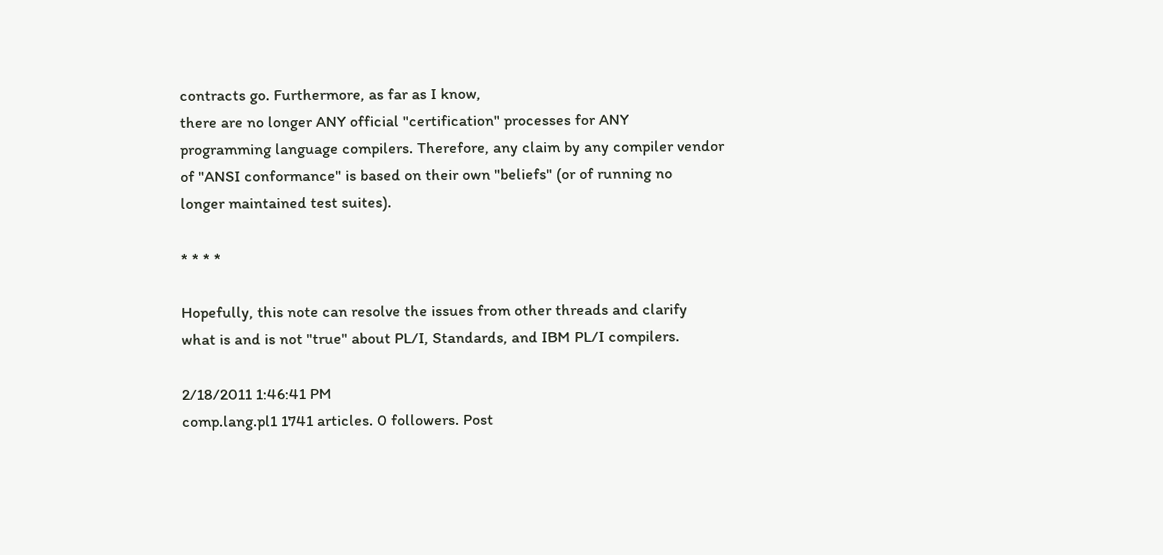contracts go. Furthermore, as far as I know,
there are no longer ANY official "certification" processes for ANY
programming language compilers. Therefore, any claim by any compiler vendor
of "ANSI conformance" is based on their own "beliefs" (or of running no
longer maintained test suites).

* * * *

Hopefully, this note can resolve the issues from other threads and clarify
what is and is not "true" about PL/I, Standards, and IBM PL/I compilers.

2/18/2011 1:46:41 PM
comp.lang.pl1 1741 articles. 0 followers. Post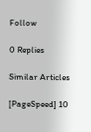Follow

0 Replies

Similar Articles

[PageSpeed] 10